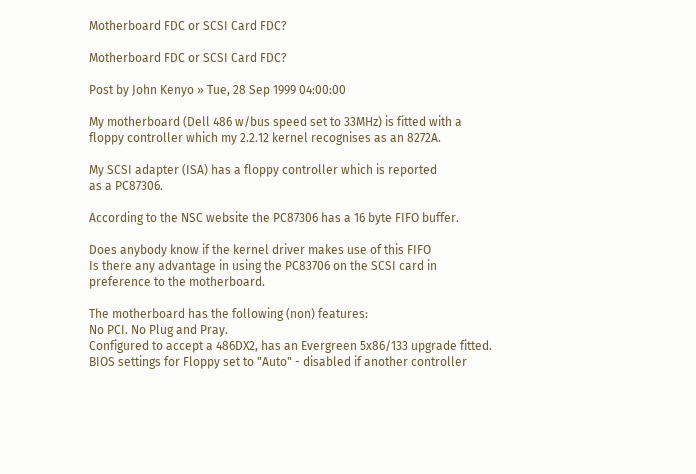Motherboard FDC or SCSI Card FDC?

Motherboard FDC or SCSI Card FDC?

Post by John Kenyo » Tue, 28 Sep 1999 04:00:00

My motherboard (Dell 486 w/bus speed set to 33MHz) is fitted with a
floppy controller which my 2.2.12 kernel recognises as an 8272A.

My SCSI adapter (ISA) has a floppy controller which is reported
as a PC87306.

According to the NSC website the PC87306 has a 16 byte FIFO buffer.

Does anybody know if the kernel driver makes use of this FIFO
Is there any advantage in using the PC83706 on the SCSI card in
preference to the motherboard.

The motherboard has the following (non) features:
No PCI. No Plug and Pray.
Configured to accept a 486DX2, has an Evergreen 5x86/133 upgrade fitted.
BIOS settings for Floppy set to "Auto" - disabled if another controller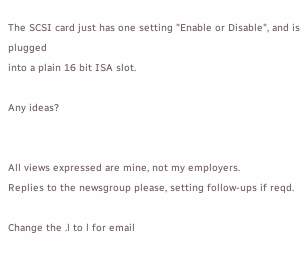The SCSI card just has one setting "Enable or Disable", and is plugged
into a plain 16 bit ISA slot.

Any ideas?


All views expressed are mine, not my employers.
Replies to the newsgroup please, setting follow-ups if reqd.

Change the .l to l for email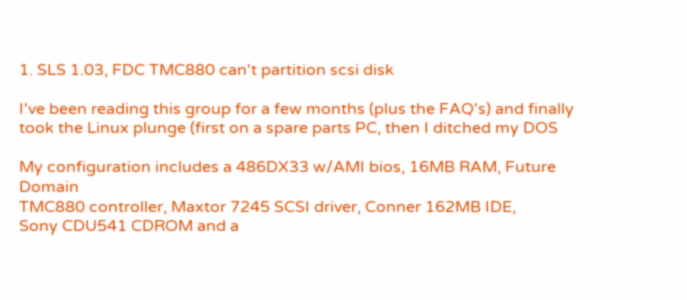1. SLS 1.03, FDC TMC880 can't partition scsi disk

I've been reading this group for a few months (plus the FAQ's) and finally
took the Linux plunge (first on a spare parts PC, then I ditched my DOS

My configuration includes a 486DX33 w/AMI bios, 16MB RAM, Future Domain
TMC880 controller, Maxtor 7245 SCSI driver, Conner 162MB IDE,
Sony CDU541 CDROM and a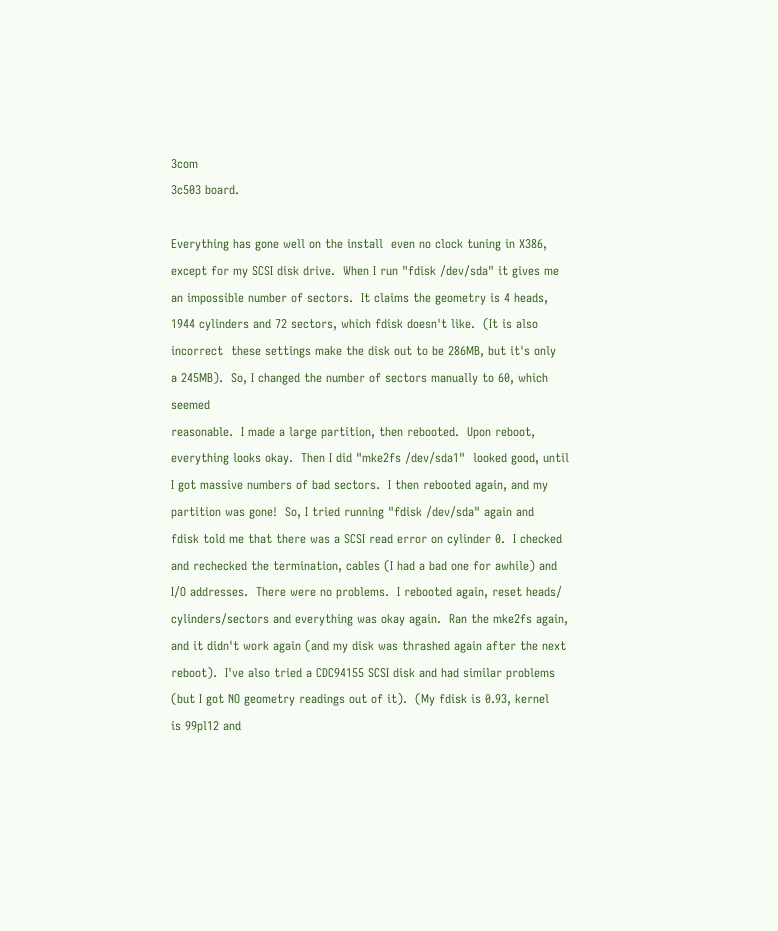3com
3c503 board.

Everything has gone well on the install  even no clock tuning in X386,
except for my SCSI disk drive.  When I run "fdisk /dev/sda" it gives me
an impossible number of sectors.  It claims the geometry is 4 heads,
1944 cylinders and 72 sectors, which fdisk doesn't like.  (It is also
incorrect  these settings make the disk out to be 286MB, but it's only
a 245MB).  So, I changed the number of sectors manually to 60, which seemed
reasonable.  I made a large partition, then rebooted.  Upon reboot,
everything looks okay.  Then I did "mke2fs /dev/sda1"  looked good, until
I got massive numbers of bad sectors.  I then rebooted again, and my
partition was gone!  So, I tried running "fdisk /dev/sda" again and
fdisk told me that there was a SCSI read error on cylinder 0.  I checked
and rechecked the termination, cables (I had a bad one for awhile) and
I/O addresses.  There were no problems.  I rebooted again, reset heads/
cylinders/sectors and everything was okay again.  Ran the mke2fs again,
and it didn't work again (and my disk was thrashed again after the next
reboot).  I've also tried a CDC94155 SCSI disk and had similar problems
(but I got NO geometry readings out of it).  (My fdisk is 0.93, kernel
is 99pl12 and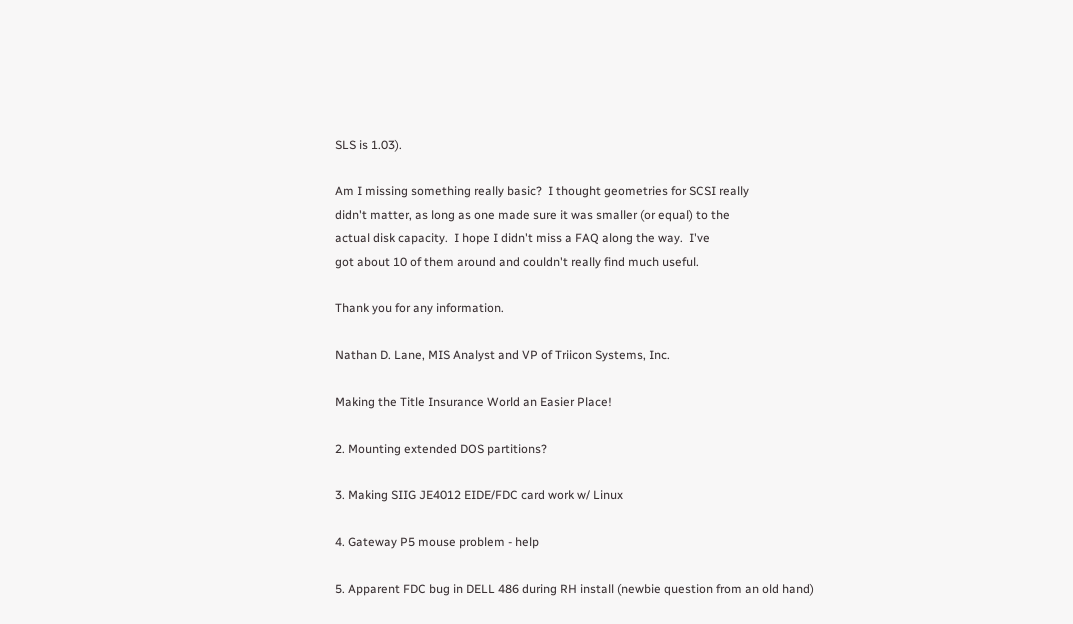SLS is 1.03).

Am I missing something really basic?  I thought geometries for SCSI really
didn't matter, as long as one made sure it was smaller (or equal) to the
actual disk capacity.  I hope I didn't miss a FAQ along the way.  I've
got about 10 of them around and couldn't really find much useful.

Thank you for any information.

Nathan D. Lane, MIS Analyst and VP of Triicon Systems, Inc.

Making the Title Insurance World an Easier Place!

2. Mounting extended DOS partitions?

3. Making SIIG JE4012 EIDE/FDC card work w/ Linux

4. Gateway P5 mouse problem - help

5. Apparent FDC bug in DELL 486 during RH install (newbie question from an old hand)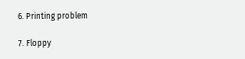6. Printing problem

7. Floppy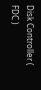Disk Controller ( FDC )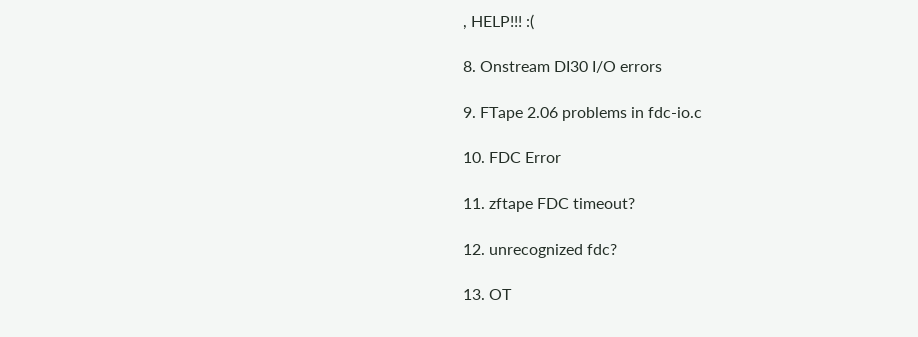, HELP!!! :(

8. Onstream DI30 I/O errors

9. FTape 2.06 problems in fdc-io.c

10. FDC Error

11. zftape FDC timeout?

12. unrecognized fdc?

13. OT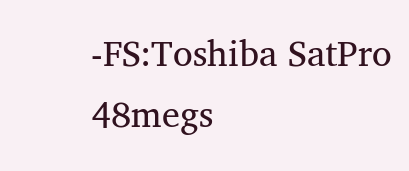-FS:Toshiba SatPro 48megs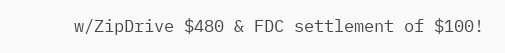w/ZipDrive $480 & FDC settlement of $100!